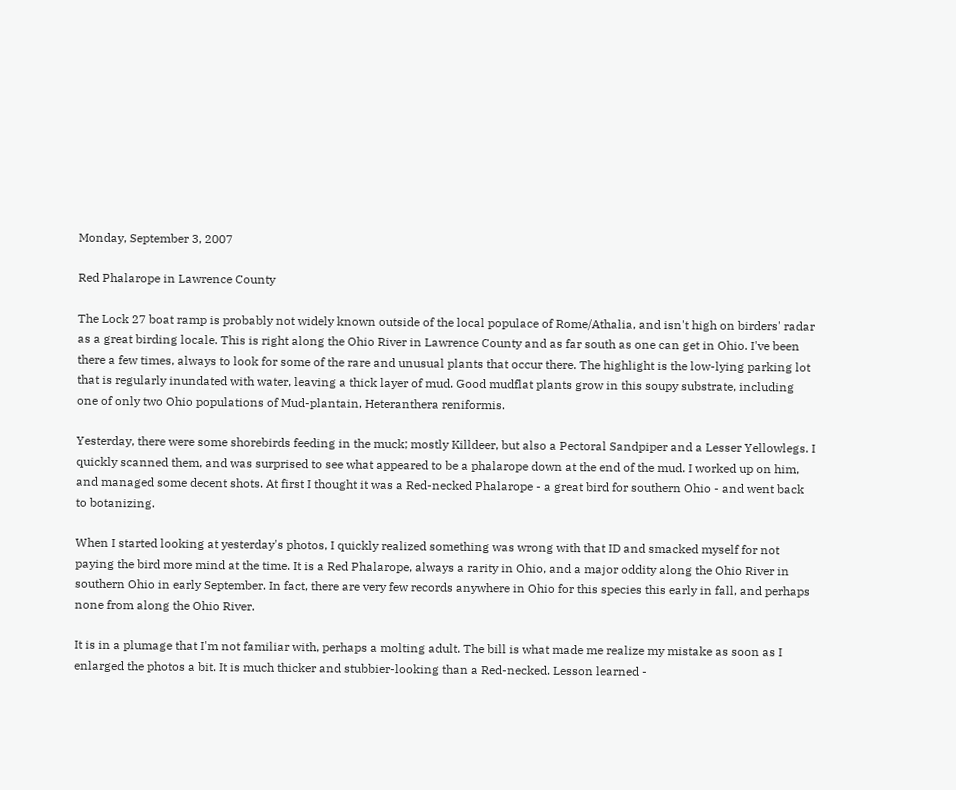Monday, September 3, 2007

Red Phalarope in Lawrence County

The Lock 27 boat ramp is probably not widely known outside of the local populace of Rome/Athalia, and isn't high on birders' radar as a great birding locale. This is right along the Ohio River in Lawrence County and as far south as one can get in Ohio. I've been there a few times, always to look for some of the rare and unusual plants that occur there. The highlight is the low-lying parking lot that is regularly inundated with water, leaving a thick layer of mud. Good mudflat plants grow in this soupy substrate, including one of only two Ohio populations of Mud-plantain, Heteranthera reniformis.

Yesterday, there were some shorebirds feeding in the muck; mostly Killdeer, but also a Pectoral Sandpiper and a Lesser Yellowlegs. I quickly scanned them, and was surprised to see what appeared to be a phalarope down at the end of the mud. I worked up on him, and managed some decent shots. At first I thought it was a Red-necked Phalarope - a great bird for southern Ohio - and went back to botanizing.

When I started looking at yesterday's photos, I quickly realized something was wrong with that ID and smacked myself for not paying the bird more mind at the time. It is a Red Phalarope, always a rarity in Ohio, and a major oddity along the Ohio River in southern Ohio in early September. In fact, there are very few records anywhere in Ohio for this species this early in fall, and perhaps none from along the Ohio River.

It is in a plumage that I'm not familiar with, perhaps a molting adult. The bill is what made me realize my mistake as soon as I enlarged the photos a bit. It is much thicker and stubbier-looking than a Red-necked. Lesson learned -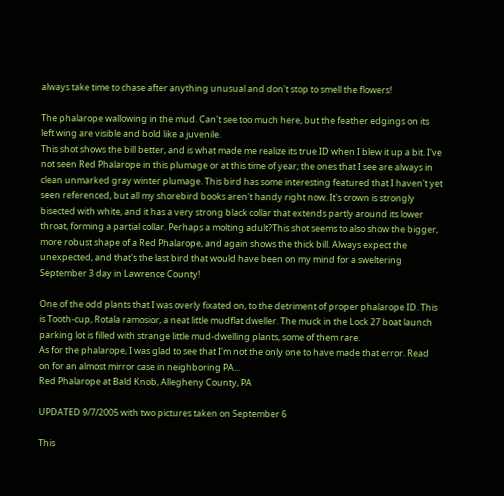always take time to chase after anything unusual and don't stop to smell the flowers!

The phalarope wallowing in the mud. Can't see too much here, but the feather edgings on its left wing are visible and bold like a juvenile.
This shot shows the bill better, and is what made me realize its true ID when I blew it up a bit. I've not seen Red Phalarope in this plumage or at this time of year; the ones that I see are always in clean unmarked gray winter plumage. This bird has some interesting featured that I haven't yet seen referenced, but all my shorebird books aren't handy right now. It's crown is strongly bisected with white, and it has a very strong black collar that extends partly around its lower throat, forming a partial collar. Perhaps a molting adult?This shot seems to also show the bigger, more robust shape of a Red Phalarope, and again shows the thick bill. Always expect the unexpected, and that's the last bird that would have been on my mind for a sweltering September 3 day in Lawrence County!

One of the odd plants that I was overly fixated on, to the detriment of proper phalarope ID. This is Tooth-cup, Rotala ramosior, a neat little mudflat dweller. The muck in the Lock 27 boat launch parking lot is filled with strange little mud-dwelling plants, some of them rare.
As for the phalarope, I was glad to see that I'm not the only one to have made that error. Read on for an almost mirror case in neighboring PA...
Red Phalarope at Bald Knob, Allegheny County, PA

UPDATED 9/7/2005 with two pictures taken on September 6

This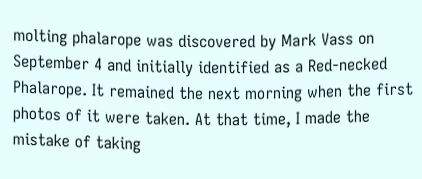molting phalarope was discovered by Mark Vass on September 4 and initially identified as a Red-necked Phalarope. It remained the next morning when the first photos of it were taken. At that time, I made the mistake of taking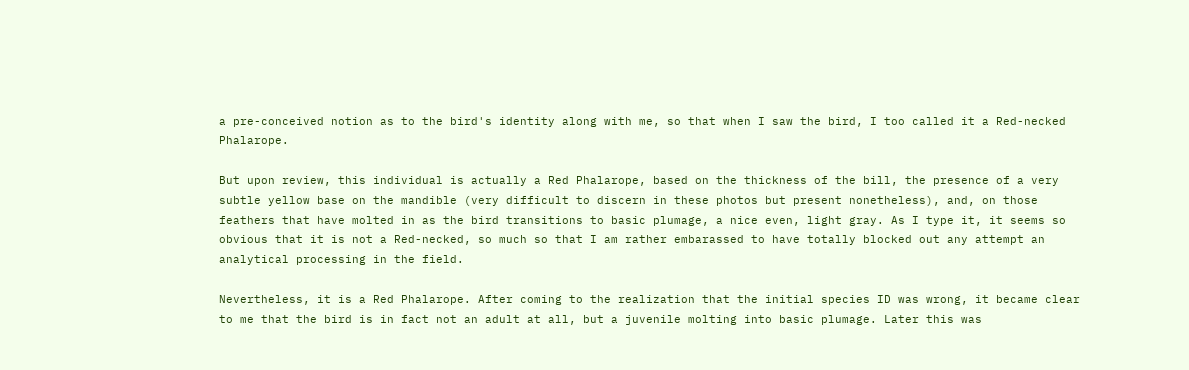a pre-conceived notion as to the bird's identity along with me, so that when I saw the bird, I too called it a Red-necked Phalarope.

But upon review, this individual is actually a Red Phalarope, based on the thickness of the bill, the presence of a very subtle yellow base on the mandible (very difficult to discern in these photos but present nonetheless), and, on those feathers that have molted in as the bird transitions to basic plumage, a nice even, light gray. As I type it, it seems so obvious that it is not a Red-necked, so much so that I am rather embarassed to have totally blocked out any attempt an analytical processing in the field.

Nevertheless, it is a Red Phalarope. After coming to the realization that the initial species ID was wrong, it became clear to me that the bird is in fact not an adult at all, but a juvenile molting into basic plumage. Later this was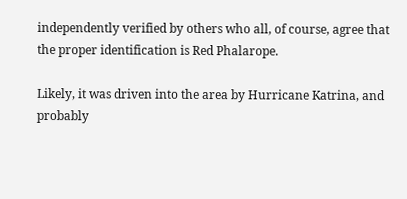independently verified by others who all, of course, agree that the proper identification is Red Phalarope.

Likely, it was driven into the area by Hurricane Katrina, and probably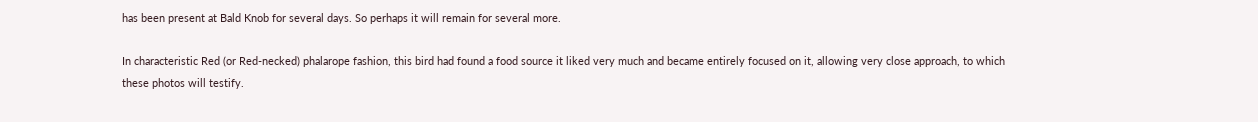has been present at Bald Knob for several days. So perhaps it will remain for several more.

In characteristic Red (or Red-necked) phalarope fashion, this bird had found a food source it liked very much and became entirely focused on it, allowing very close approach, to which these photos will testify.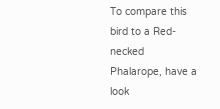To compare this bird to a Red-necked Phalarope, have a look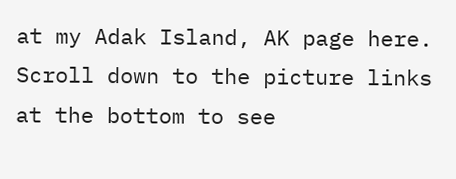at my Adak Island, AK page here. Scroll down to the picture links at the bottom to see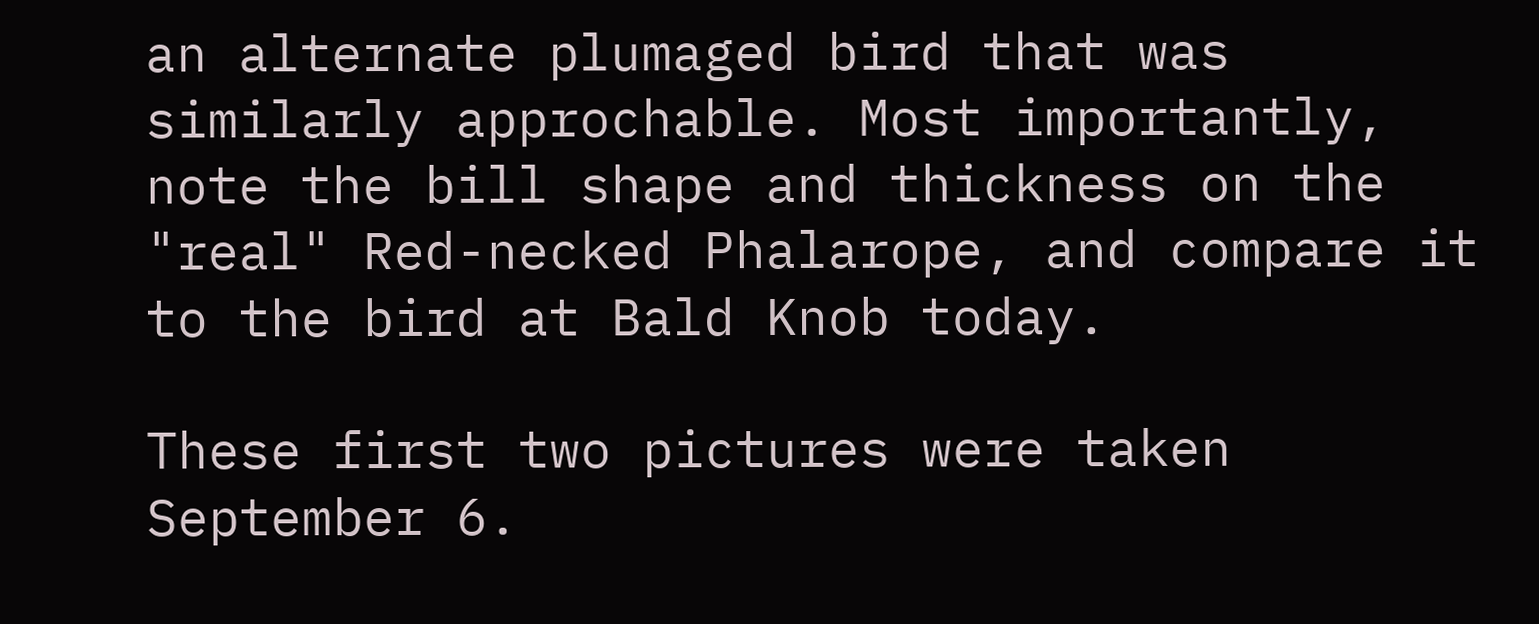an alternate plumaged bird that was similarly approchable. Most importantly, note the bill shape and thickness on the "real" Red-necked Phalarope, and compare it to the bird at Bald Knob today.

These first two pictures were taken September 6.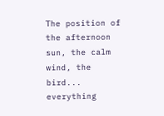The position of the afternoon sun, the calm wind, the bird... everything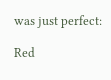was just perfect:

Red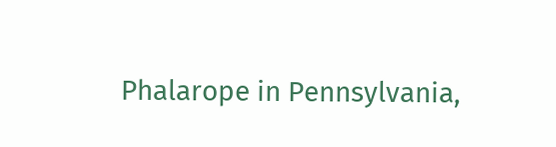Phalarope in Pennsylvania,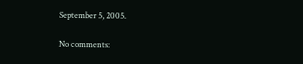September 5, 2005.

No comments: